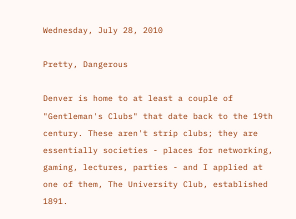Wednesday, July 28, 2010

Pretty, Dangerous

Denver is home to at least a couple of "Gentleman's Clubs" that date back to the 19th century. These aren't strip clubs; they are essentially societies - places for networking, gaming, lectures, parties - and I applied at one of them, The University Club, established 1891.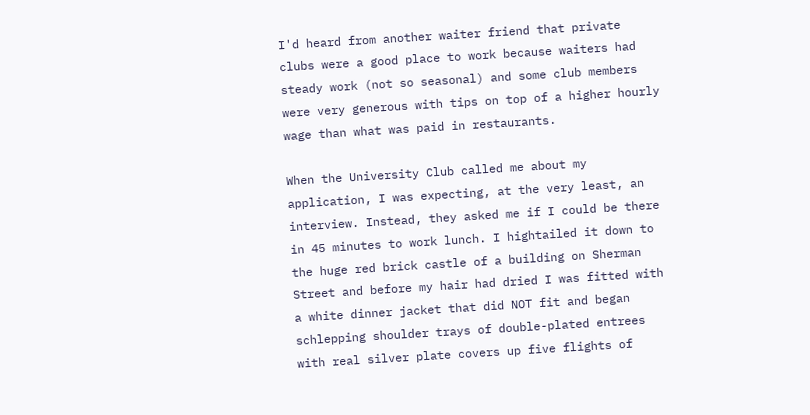I'd heard from another waiter friend that private clubs were a good place to work because waiters had steady work (not so seasonal) and some club members were very generous with tips on top of a higher hourly wage than what was paid in restaurants.

When the University Club called me about my application, I was expecting, at the very least, an interview. Instead, they asked me if I could be there in 45 minutes to work lunch. I hightailed it down to the huge red brick castle of a building on Sherman Street and before my hair had dried I was fitted with a white dinner jacket that did NOT fit and began schlepping shoulder trays of double-plated entrees with real silver plate covers up five flights of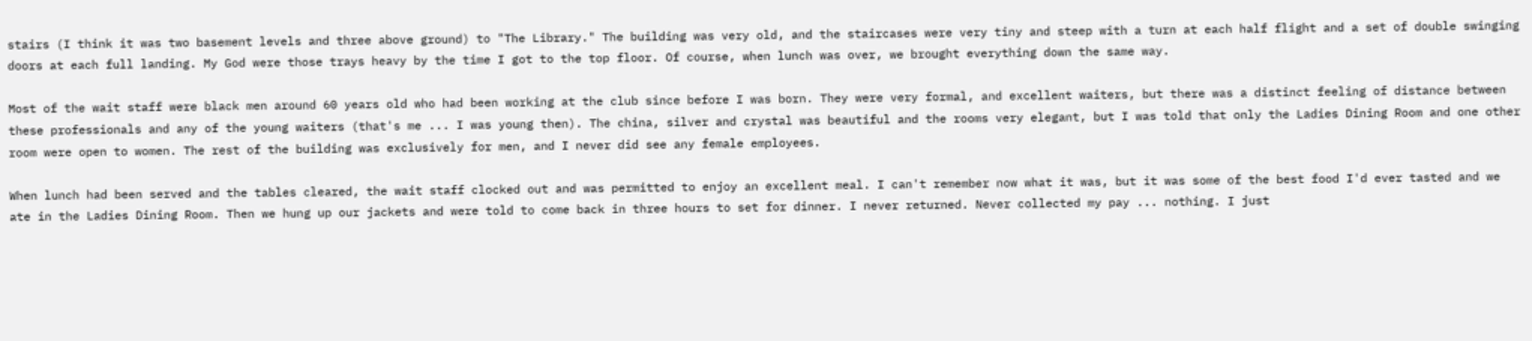stairs (I think it was two basement levels and three above ground) to "The Library." The building was very old, and the staircases were very tiny and steep with a turn at each half flight and a set of double swinging doors at each full landing. My God were those trays heavy by the time I got to the top floor. Of course, when lunch was over, we brought everything down the same way.

Most of the wait staff were black men around 60 years old who had been working at the club since before I was born. They were very formal, and excellent waiters, but there was a distinct feeling of distance between these professionals and any of the young waiters (that's me ... I was young then). The china, silver and crystal was beautiful and the rooms very elegant, but I was told that only the Ladies Dining Room and one other room were open to women. The rest of the building was exclusively for men, and I never did see any female employees.

When lunch had been served and the tables cleared, the wait staff clocked out and was permitted to enjoy an excellent meal. I can't remember now what it was, but it was some of the best food I'd ever tasted and we ate in the Ladies Dining Room. Then we hung up our jackets and were told to come back in three hours to set for dinner. I never returned. Never collected my pay ... nothing. I just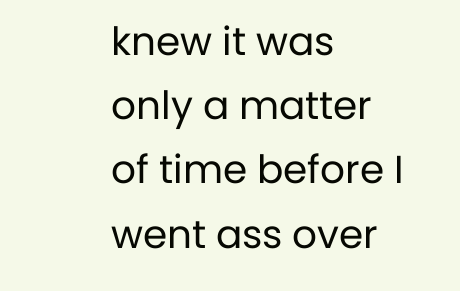knew it was only a matter of time before I went ass over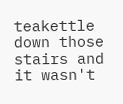teakettle down those stairs and it wasn't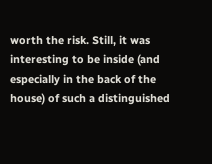worth the risk. Still, it was interesting to be inside (and especially in the back of the house) of such a distinguished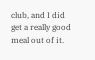club, and I did get a really good meal out of it.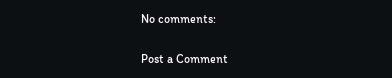No comments:

Post a Comment